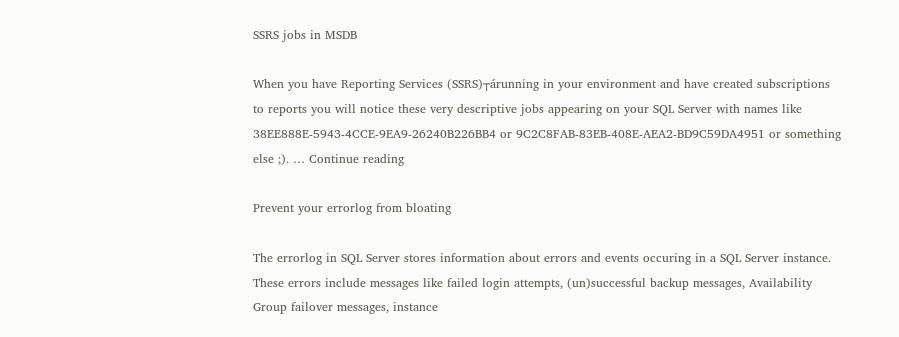SSRS jobs in MSDB

When you have Reporting Services (SSRS)┬árunning in your environment and have created subscriptions to reports you will notice these very descriptive jobs appearing on your SQL Server with names like 38EE888E-5943-4CCE-9EA9-26240B226BB4 or 9C2C8FAB-83EB-408E-AEA2-BD9C59DA4951 or something else ;). … Continue reading

Prevent your errorlog from bloating

The errorlog in SQL Server stores information about errors and events occuring in a SQL Server instance. These errors include messages like failed login attempts, (un)successful backup messages, Availability Group failover messages, instance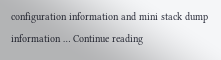configuration information and mini stack dump information … Continue reading